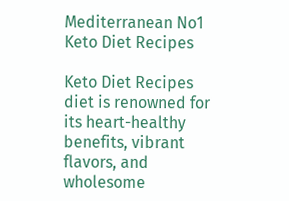Mediterranean No1 Keto Diet Recipes

Keto Diet Recipes diet is renowned for its heart-healthy benefits, vibrant flavors, and wholesome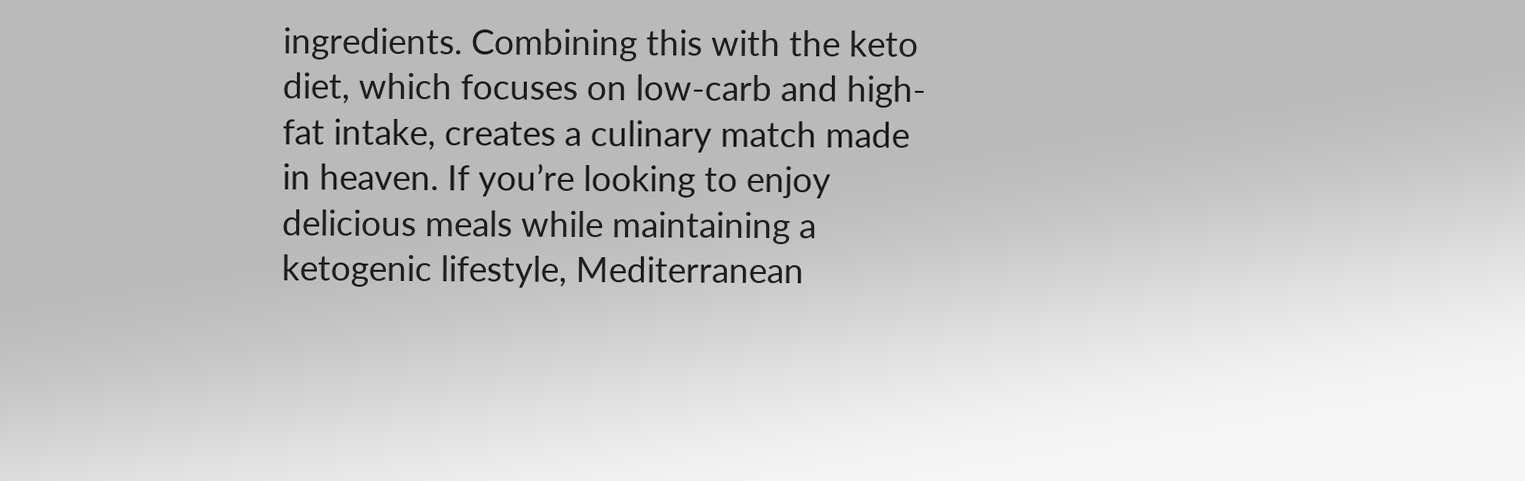ingredients. Combining this with the keto diet, which focuses on low-carb and high-fat intake, creates a culinary match made in heaven. If you’re looking to enjoy delicious meals while maintaining a ketogenic lifestyle, Mediterranean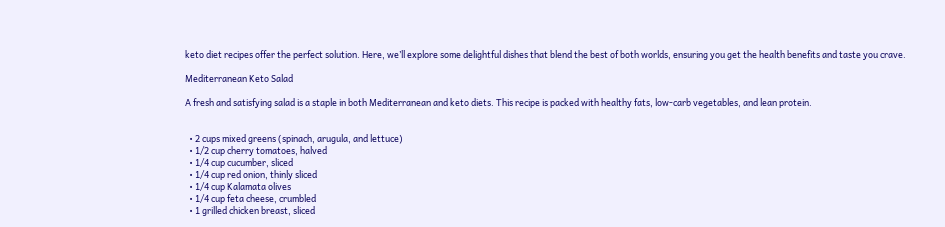keto diet recipes offer the perfect solution. Here, we’ll explore some delightful dishes that blend the best of both worlds, ensuring you get the health benefits and taste you crave.

Mediterranean Keto Salad

A fresh and satisfying salad is a staple in both Mediterranean and keto diets. This recipe is packed with healthy fats, low-carb vegetables, and lean protein.


  • 2 cups mixed greens (spinach, arugula, and lettuce)
  • 1/2 cup cherry tomatoes, halved
  • 1/4 cup cucumber, sliced
  • 1/4 cup red onion, thinly sliced
  • 1/4 cup Kalamata olives
  • 1/4 cup feta cheese, crumbled
  • 1 grilled chicken breast, sliced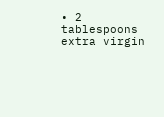• 2 tablespoons extra virgin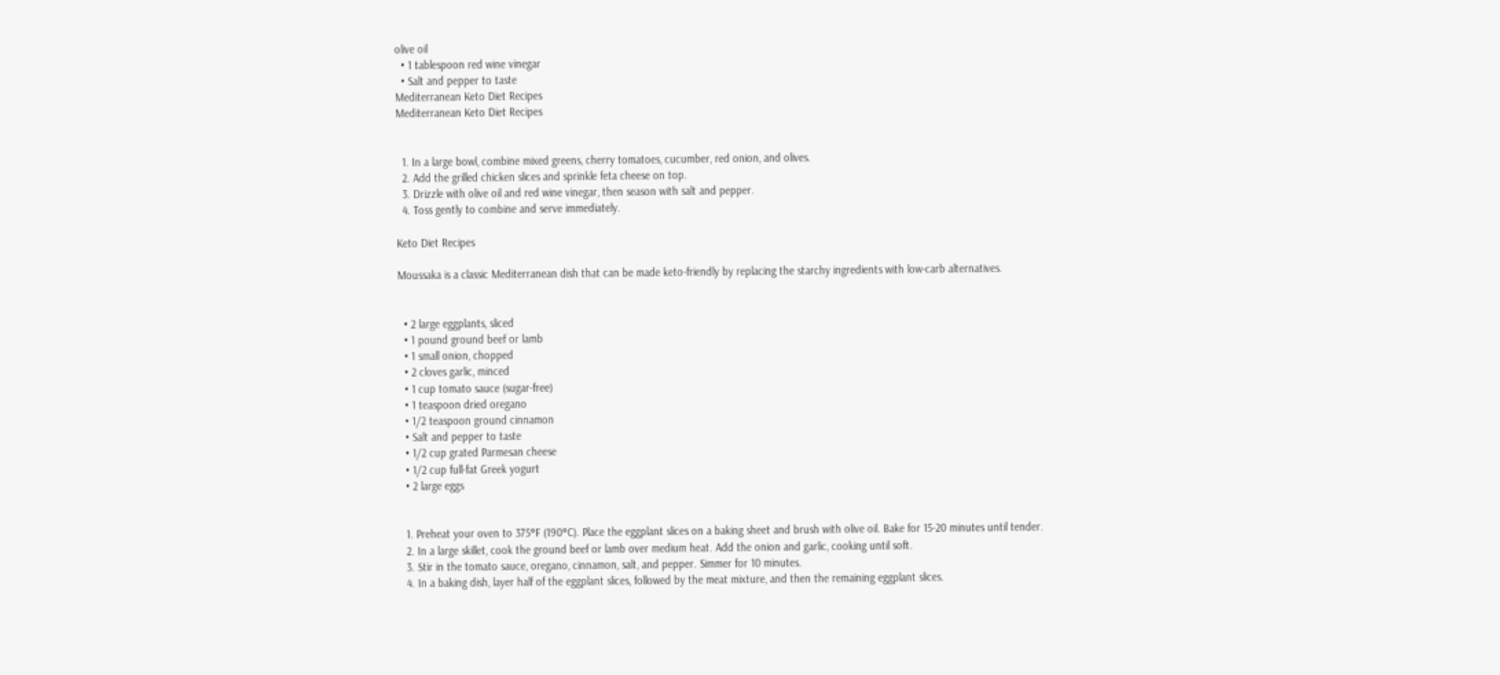olive oil
  • 1 tablespoon red wine vinegar
  • Salt and pepper to taste
Mediterranean Keto Diet Recipes
Mediterranean Keto Diet Recipes


  1. In a large bowl, combine mixed greens, cherry tomatoes, cucumber, red onion, and olives.
  2. Add the grilled chicken slices and sprinkle feta cheese on top.
  3. Drizzle with olive oil and red wine vinegar, then season with salt and pepper.
  4. Toss gently to combine and serve immediately.

Keto Diet Recipes

Moussaka is a classic Mediterranean dish that can be made keto-friendly by replacing the starchy ingredients with low-carb alternatives.


  • 2 large eggplants, sliced
  • 1 pound ground beef or lamb
  • 1 small onion, chopped
  • 2 cloves garlic, minced
  • 1 cup tomato sauce (sugar-free)
  • 1 teaspoon dried oregano
  • 1/2 teaspoon ground cinnamon
  • Salt and pepper to taste
  • 1/2 cup grated Parmesan cheese
  • 1/2 cup full-fat Greek yogurt
  • 2 large eggs


  1. Preheat your oven to 375°F (190°C). Place the eggplant slices on a baking sheet and brush with olive oil. Bake for 15-20 minutes until tender.
  2. In a large skillet, cook the ground beef or lamb over medium heat. Add the onion and garlic, cooking until soft.
  3. Stir in the tomato sauce, oregano, cinnamon, salt, and pepper. Simmer for 10 minutes.
  4. In a baking dish, layer half of the eggplant slices, followed by the meat mixture, and then the remaining eggplant slices.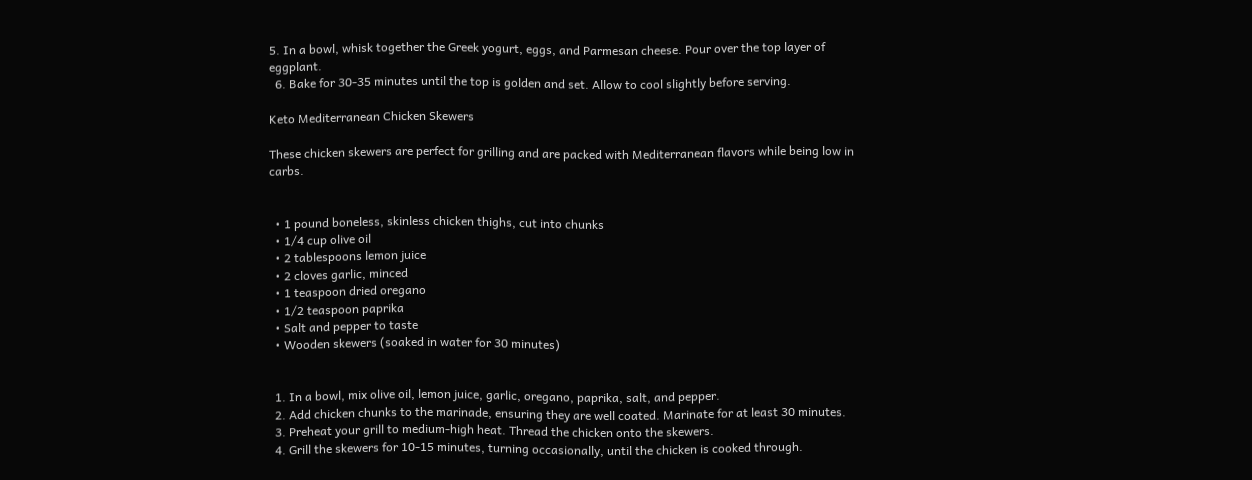5. In a bowl, whisk together the Greek yogurt, eggs, and Parmesan cheese. Pour over the top layer of eggplant.
  6. Bake for 30-35 minutes until the top is golden and set. Allow to cool slightly before serving.

Keto Mediterranean Chicken Skewers

These chicken skewers are perfect for grilling and are packed with Mediterranean flavors while being low in carbs.


  • 1 pound boneless, skinless chicken thighs, cut into chunks
  • 1/4 cup olive oil
  • 2 tablespoons lemon juice
  • 2 cloves garlic, minced
  • 1 teaspoon dried oregano
  • 1/2 teaspoon paprika
  • Salt and pepper to taste
  • Wooden skewers (soaked in water for 30 minutes)


  1. In a bowl, mix olive oil, lemon juice, garlic, oregano, paprika, salt, and pepper.
  2. Add chicken chunks to the marinade, ensuring they are well coated. Marinate for at least 30 minutes.
  3. Preheat your grill to medium-high heat. Thread the chicken onto the skewers.
  4. Grill the skewers for 10-15 minutes, turning occasionally, until the chicken is cooked through.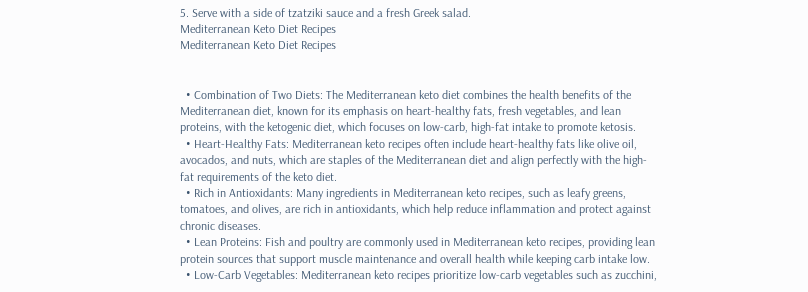5. Serve with a side of tzatziki sauce and a fresh Greek salad.
Mediterranean Keto Diet Recipes
Mediterranean Keto Diet Recipes


  • Combination of Two Diets: The Mediterranean keto diet combines the health benefits of the Mediterranean diet, known for its emphasis on heart-healthy fats, fresh vegetables, and lean proteins, with the ketogenic diet, which focuses on low-carb, high-fat intake to promote ketosis.
  • Heart-Healthy Fats: Mediterranean keto recipes often include heart-healthy fats like olive oil, avocados, and nuts, which are staples of the Mediterranean diet and align perfectly with the high-fat requirements of the keto diet.
  • Rich in Antioxidants: Many ingredients in Mediterranean keto recipes, such as leafy greens, tomatoes, and olives, are rich in antioxidants, which help reduce inflammation and protect against chronic diseases.
  • Lean Proteins: Fish and poultry are commonly used in Mediterranean keto recipes, providing lean protein sources that support muscle maintenance and overall health while keeping carb intake low.
  • Low-Carb Vegetables: Mediterranean keto recipes prioritize low-carb vegetables such as zucchini,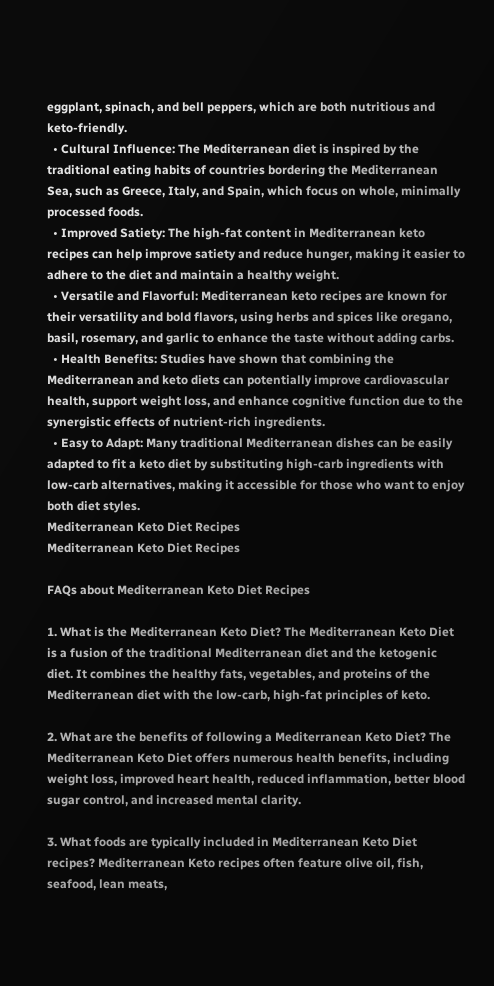eggplant, spinach, and bell peppers, which are both nutritious and keto-friendly.
  • Cultural Influence: The Mediterranean diet is inspired by the traditional eating habits of countries bordering the Mediterranean Sea, such as Greece, Italy, and Spain, which focus on whole, minimally processed foods.
  • Improved Satiety: The high-fat content in Mediterranean keto recipes can help improve satiety and reduce hunger, making it easier to adhere to the diet and maintain a healthy weight.
  • Versatile and Flavorful: Mediterranean keto recipes are known for their versatility and bold flavors, using herbs and spices like oregano, basil, rosemary, and garlic to enhance the taste without adding carbs.
  • Health Benefits: Studies have shown that combining the Mediterranean and keto diets can potentially improve cardiovascular health, support weight loss, and enhance cognitive function due to the synergistic effects of nutrient-rich ingredients.
  • Easy to Adapt: Many traditional Mediterranean dishes can be easily adapted to fit a keto diet by substituting high-carb ingredients with low-carb alternatives, making it accessible for those who want to enjoy both diet styles.
Mediterranean Keto Diet Recipes
Mediterranean Keto Diet Recipes

FAQs about Mediterranean Keto Diet Recipes

1. What is the Mediterranean Keto Diet? The Mediterranean Keto Diet is a fusion of the traditional Mediterranean diet and the ketogenic diet. It combines the healthy fats, vegetables, and proteins of the Mediterranean diet with the low-carb, high-fat principles of keto.

2. What are the benefits of following a Mediterranean Keto Diet? The Mediterranean Keto Diet offers numerous health benefits, including weight loss, improved heart health, reduced inflammation, better blood sugar control, and increased mental clarity.

3. What foods are typically included in Mediterranean Keto Diet recipes? Mediterranean Keto recipes often feature olive oil, fish, seafood, lean meats,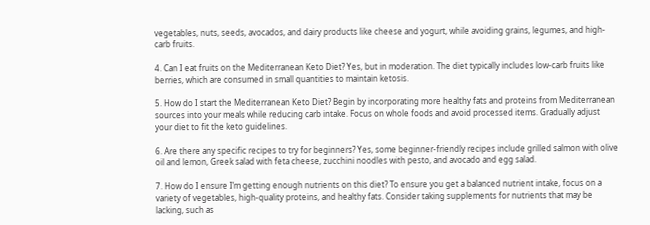vegetables, nuts, seeds, avocados, and dairy products like cheese and yogurt, while avoiding grains, legumes, and high-carb fruits.

4. Can I eat fruits on the Mediterranean Keto Diet? Yes, but in moderation. The diet typically includes low-carb fruits like berries, which are consumed in small quantities to maintain ketosis.

5. How do I start the Mediterranean Keto Diet? Begin by incorporating more healthy fats and proteins from Mediterranean sources into your meals while reducing carb intake. Focus on whole foods and avoid processed items. Gradually adjust your diet to fit the keto guidelines.

6. Are there any specific recipes to try for beginners? Yes, some beginner-friendly recipes include grilled salmon with olive oil and lemon, Greek salad with feta cheese, zucchini noodles with pesto, and avocado and egg salad.

7. How do I ensure I’m getting enough nutrients on this diet? To ensure you get a balanced nutrient intake, focus on a variety of vegetables, high-quality proteins, and healthy fats. Consider taking supplements for nutrients that may be lacking, such as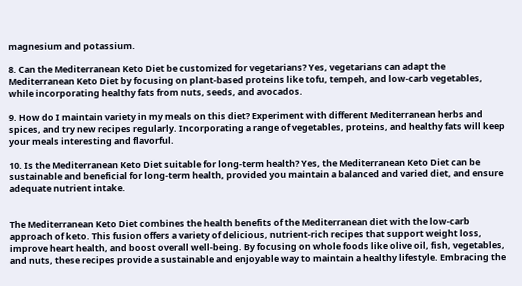magnesium and potassium.

8. Can the Mediterranean Keto Diet be customized for vegetarians? Yes, vegetarians can adapt the Mediterranean Keto Diet by focusing on plant-based proteins like tofu, tempeh, and low-carb vegetables, while incorporating healthy fats from nuts, seeds, and avocados.

9. How do I maintain variety in my meals on this diet? Experiment with different Mediterranean herbs and spices, and try new recipes regularly. Incorporating a range of vegetables, proteins, and healthy fats will keep your meals interesting and flavorful.

10. Is the Mediterranean Keto Diet suitable for long-term health? Yes, the Mediterranean Keto Diet can be sustainable and beneficial for long-term health, provided you maintain a balanced and varied diet, and ensure adequate nutrient intake.


The Mediterranean Keto Diet combines the health benefits of the Mediterranean diet with the low-carb approach of keto. This fusion offers a variety of delicious, nutrient-rich recipes that support weight loss, improve heart health, and boost overall well-being. By focusing on whole foods like olive oil, fish, vegetables, and nuts, these recipes provide a sustainable and enjoyable way to maintain a healthy lifestyle. Embracing the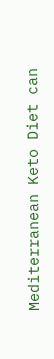Mediterranean Keto Diet can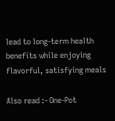lead to long-term health benefits while enjoying flavorful, satisfying meals

Also read :- One-Pot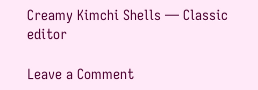Creamy Kimchi Shells — Classic editor

Leave a Comment